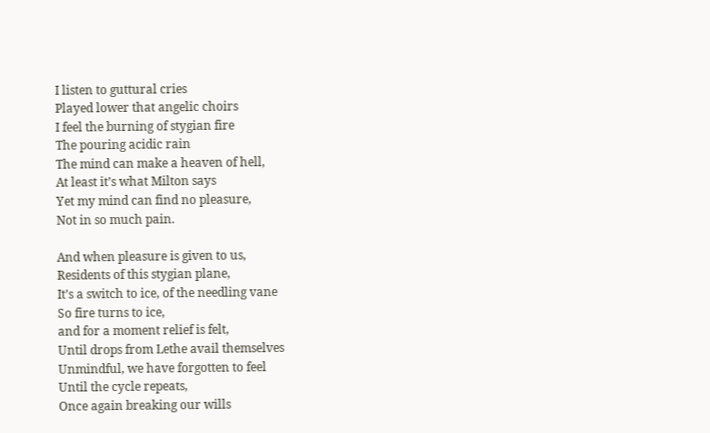I listen to guttural cries
Played lower that angelic choirs
I feel the burning of stygian fire
The pouring acidic rain
The mind can make a heaven of hell,
At least it’s what Milton says
Yet my mind can find no pleasure,
Not in so much pain.

And when pleasure is given to us,
Residents of this stygian plane,
It’s a switch to ice, of the needling vane
So fire turns to ice,
and for a moment relief is felt,
Until drops from Lethe avail themselves
Unmindful, we have forgotten to feel
Until the cycle repeats,
Once again breaking our wills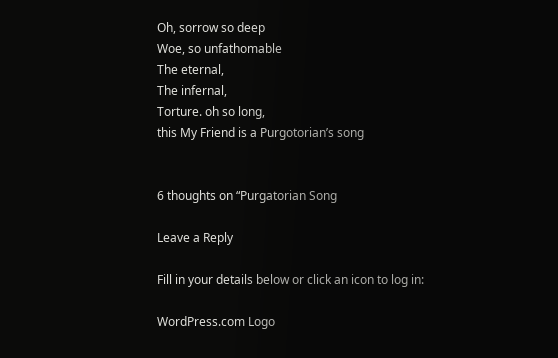Oh, sorrow so deep
Woe, so unfathomable
The eternal,
The infernal,
Torture. oh so long,
this My Friend is a Purgotorian’s song


6 thoughts on “Purgatorian Song

Leave a Reply

Fill in your details below or click an icon to log in:

WordPress.com Logo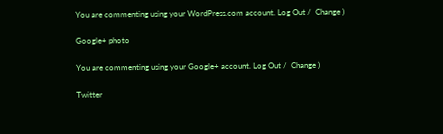You are commenting using your WordPress.com account. Log Out /  Change )

Google+ photo

You are commenting using your Google+ account. Log Out /  Change )

Twitter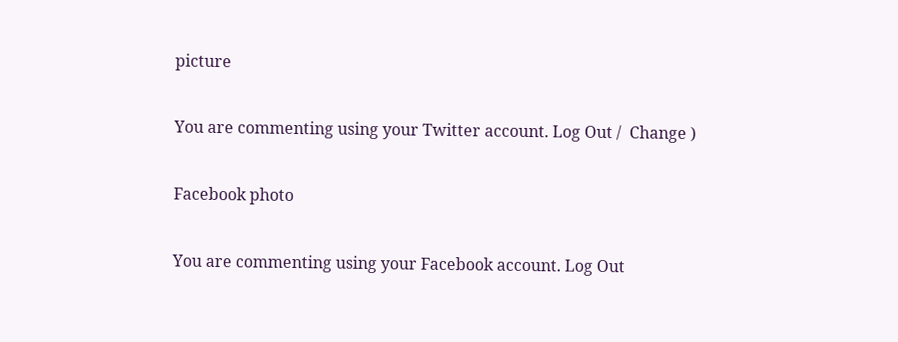picture

You are commenting using your Twitter account. Log Out /  Change )

Facebook photo

You are commenting using your Facebook account. Log Out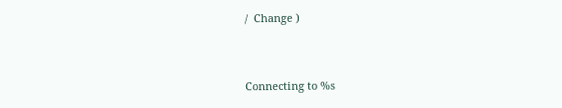/  Change )


Connecting to %s